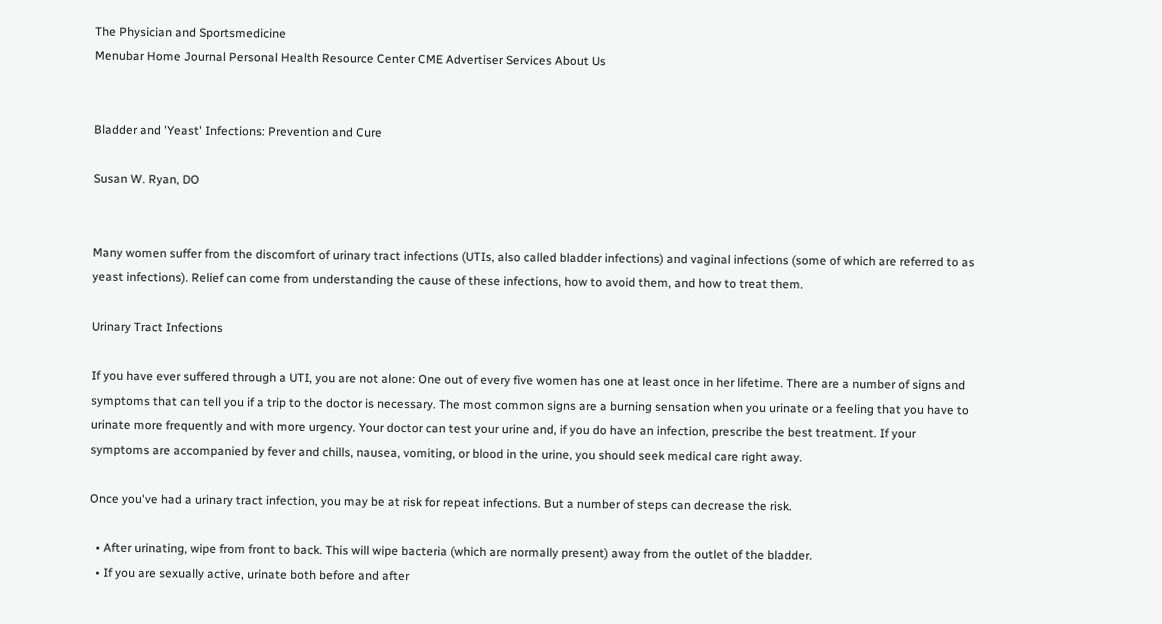The Physician and Sportsmedicine
Menubar Home Journal Personal Health Resource Center CME Advertiser Services About Us


Bladder and 'Yeast' Infections: Prevention and Cure

Susan W. Ryan, DO


Many women suffer from the discomfort of urinary tract infections (UTIs, also called bladder infections) and vaginal infections (some of which are referred to as yeast infections). Relief can come from understanding the cause of these infections, how to avoid them, and how to treat them.

Urinary Tract Infections

If you have ever suffered through a UTI, you are not alone: One out of every five women has one at least once in her lifetime. There are a number of signs and symptoms that can tell you if a trip to the doctor is necessary. The most common signs are a burning sensation when you urinate or a feeling that you have to urinate more frequently and with more urgency. Your doctor can test your urine and, if you do have an infection, prescribe the best treatment. If your symptoms are accompanied by fever and chills, nausea, vomiting, or blood in the urine, you should seek medical care right away.

Once you've had a urinary tract infection, you may be at risk for repeat infections. But a number of steps can decrease the risk.

  • After urinating, wipe from front to back. This will wipe bacteria (which are normally present) away from the outlet of the bladder.
  • If you are sexually active, urinate both before and after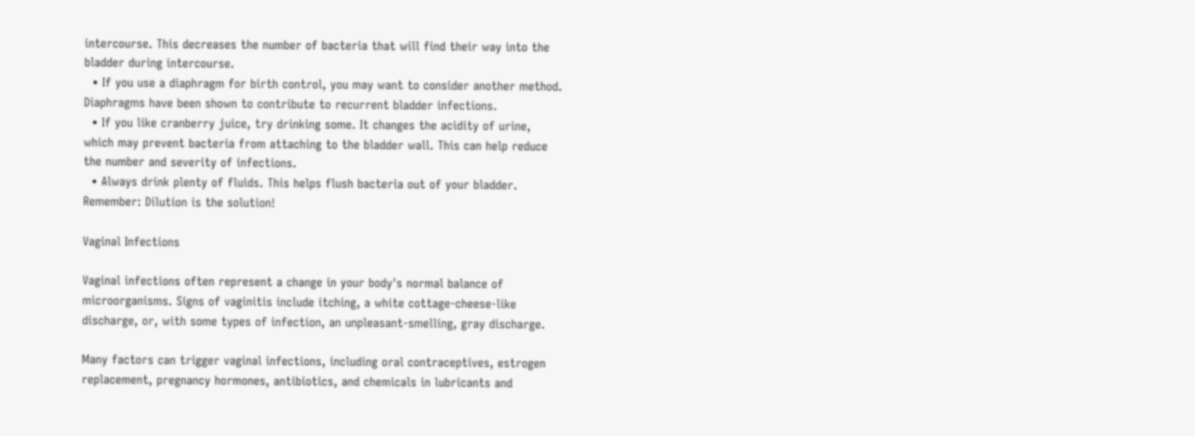intercourse. This decreases the number of bacteria that will find their way into the bladder during intercourse.
  • If you use a diaphragm for birth control, you may want to consider another method. Diaphragms have been shown to contribute to recurrent bladder infections.
  • If you like cranberry juice, try drinking some. It changes the acidity of urine, which may prevent bacteria from attaching to the bladder wall. This can help reduce the number and severity of infections.
  • Always drink plenty of fluids. This helps flush bacteria out of your bladder. Remember: Dilution is the solution!

Vaginal Infections

Vaginal infections often represent a change in your body's normal balance of microorganisms. Signs of vaginitis include itching, a white cottage-cheese-like discharge, or, with some types of infection, an unpleasant-smelling, gray discharge.

Many factors can trigger vaginal infections, including oral contraceptives, estrogen replacement, pregnancy hormones, antibiotics, and chemicals in lubricants and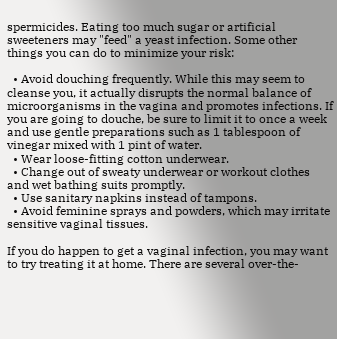spermicides. Eating too much sugar or artificial sweeteners may "feed" a yeast infection. Some other things you can do to minimize your risk:

  • Avoid douching frequently. While this may seem to cleanse you, it actually disrupts the normal balance of microorganisms in the vagina and promotes infections. If you are going to douche, be sure to limit it to once a week and use gentle preparations such as 1 tablespoon of vinegar mixed with 1 pint of water.
  • Wear loose-fitting cotton underwear.
  • Change out of sweaty underwear or workout clothes and wet bathing suits promptly.
  • Use sanitary napkins instead of tampons.
  • Avoid feminine sprays and powders, which may irritate sensitive vaginal tissues.

If you do happen to get a vaginal infection, you may want to try treating it at home. There are several over-the-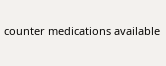counter medications available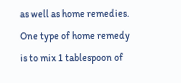as well as home remedies. One type of home remedy is to mix 1 tablespoon of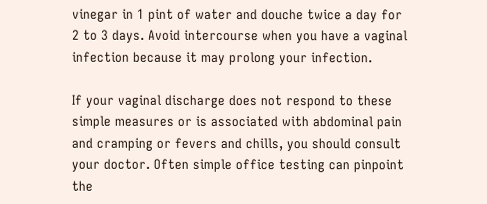vinegar in 1 pint of water and douche twice a day for 2 to 3 days. Avoid intercourse when you have a vaginal infection because it may prolong your infection.

If your vaginal discharge does not respond to these simple measures or is associated with abdominal pain and cramping or fevers and chills, you should consult your doctor. Often simple office testing can pinpoint the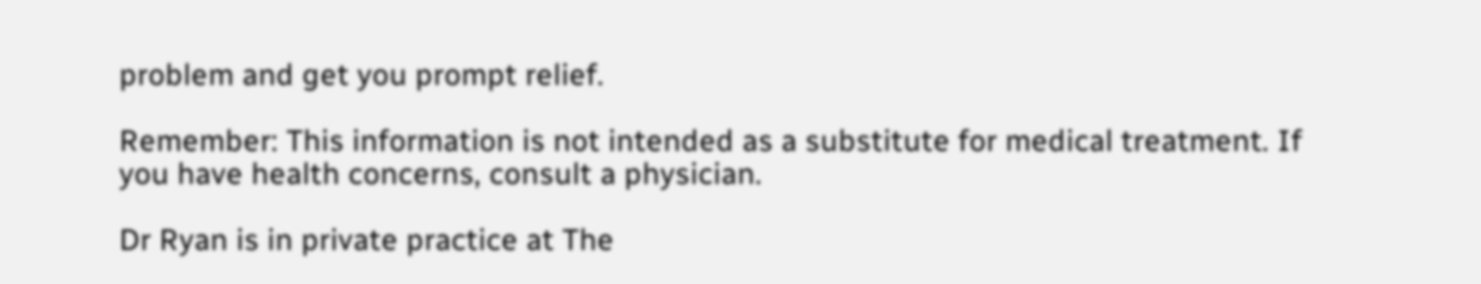problem and get you prompt relief.

Remember: This information is not intended as a substitute for medical treatment. If you have health concerns, consult a physician.

Dr Ryan is in private practice at The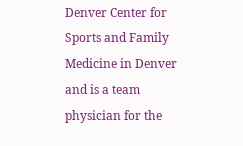Denver Center for Sports and Family Medicine in Denver and is a team physician for the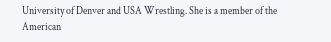University of Denver and USA Wrestling. She is a member of the American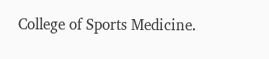College of Sports Medicine.